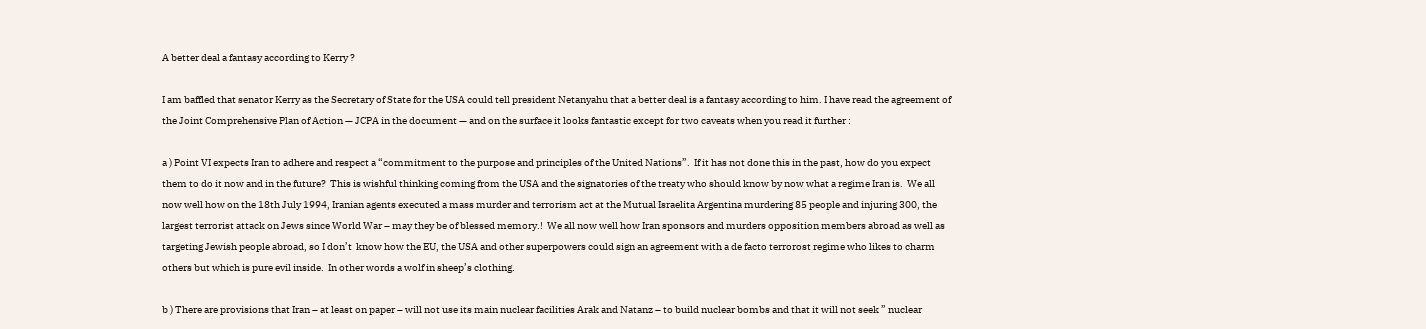A better deal a fantasy according to Kerry ?

I am baffled that senator Kerry as the Secretary of State for the USA could tell president Netanyahu that a better deal is a fantasy according to him. I have read the agreement of the Joint Comprehensive Plan of Action — JCPA in the document — and on the surface it looks fantastic except for two caveats when you read it further :

a ) Point VI expects Iran to adhere and respect a “commitment to the purpose and principles of the United Nations”.  If it has not done this in the past, how do you expect them to do it now and in the future?  This is wishful thinking coming from the USA and the signatories of the treaty who should know by now what a regime Iran is.  We all now well how on the 18th July 1994, Iranian agents executed a mass murder and terrorism act at the Mutual Israelita Argentina murdering 85 people and injuring 300, the largest terrorist attack on Jews since World War – may they be of blessed memory.!  We all now well how Iran sponsors and murders opposition members abroad as well as targeting Jewish people abroad, so I don’t  know how the EU, the USA and other superpowers could sign an agreement with a de facto terrorost regime who likes to charm others but which is pure evil inside.  In other words a wolf in sheep’s clothing.

b ) There are provisions that Iran – at least on paper – will not use its main nuclear facilities Arak and Natanz – to build nuclear bombs and that it will not seek ” nuclear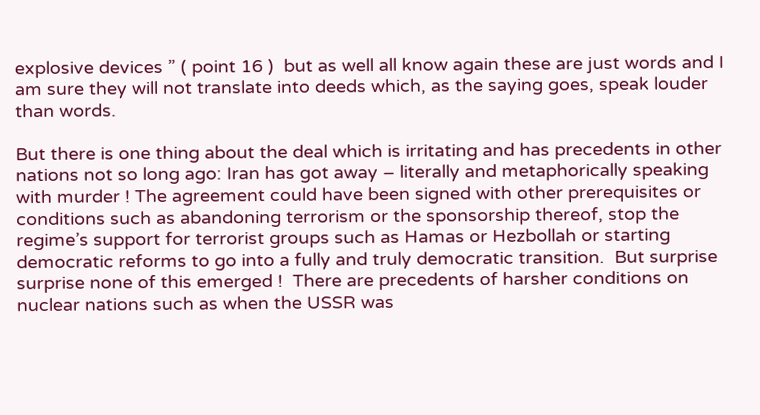explosive devices ” ( point 16 )  but as well all know again these are just words and I am sure they will not translate into deeds which, as the saying goes, speak louder than words.

But there is one thing about the deal which is irritating and has precedents in other nations not so long ago: Iran has got away – literally and metaphorically speaking with murder ! The agreement could have been signed with other prerequisites or conditions such as abandoning terrorism or the sponsorship thereof, stop the regime’s support for terrorist groups such as Hamas or Hezbollah or starting democratic reforms to go into a fully and truly democratic transition.  But surprise surprise none of this emerged !  There are precedents of harsher conditions on nuclear nations such as when the USSR was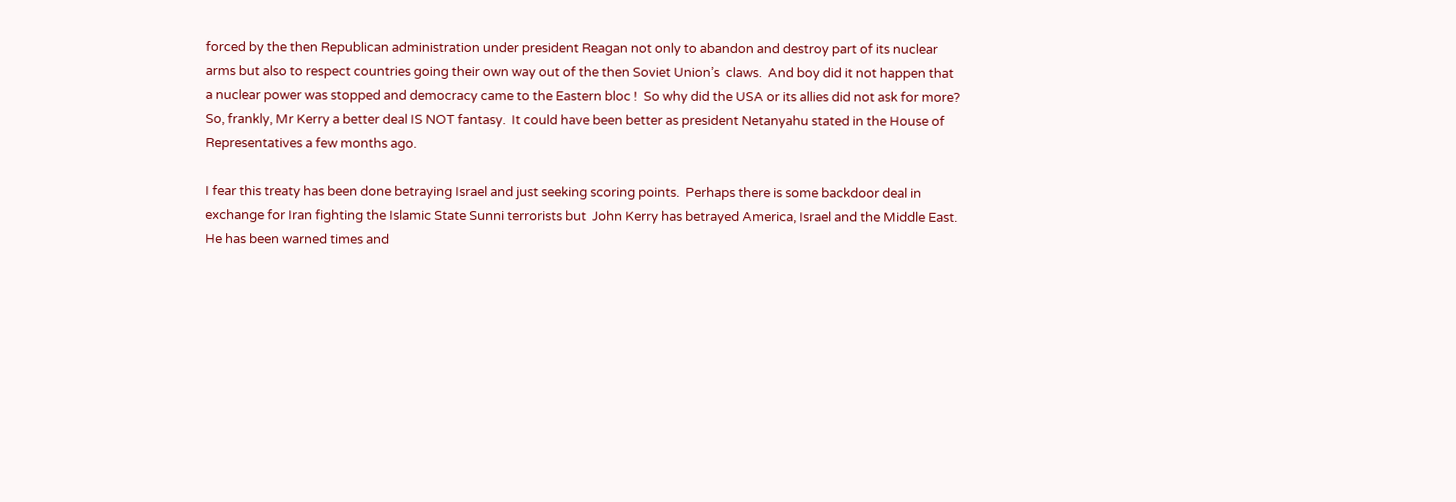forced by the then Republican administration under president Reagan not only to abandon and destroy part of its nuclear arms but also to respect countries going their own way out of the then Soviet Union’s  claws.  And boy did it not happen that a nuclear power was stopped and democracy came to the Eastern bloc !  So why did the USA or its allies did not ask for more? So, frankly, Mr Kerry a better deal IS NOT fantasy.  It could have been better as president Netanyahu stated in the House of Representatives a few months ago.

I fear this treaty has been done betraying Israel and just seeking scoring points.  Perhaps there is some backdoor deal in exchange for Iran fighting the Islamic State Sunni terrorists but  John Kerry has betrayed America, Israel and the Middle East.  He has been warned times and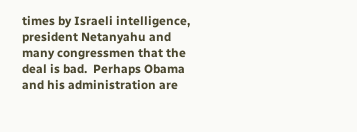times by Israeli intelligence, president Netanyahu and many congressmen that the deal is bad.  Perhaps Obama and his administration are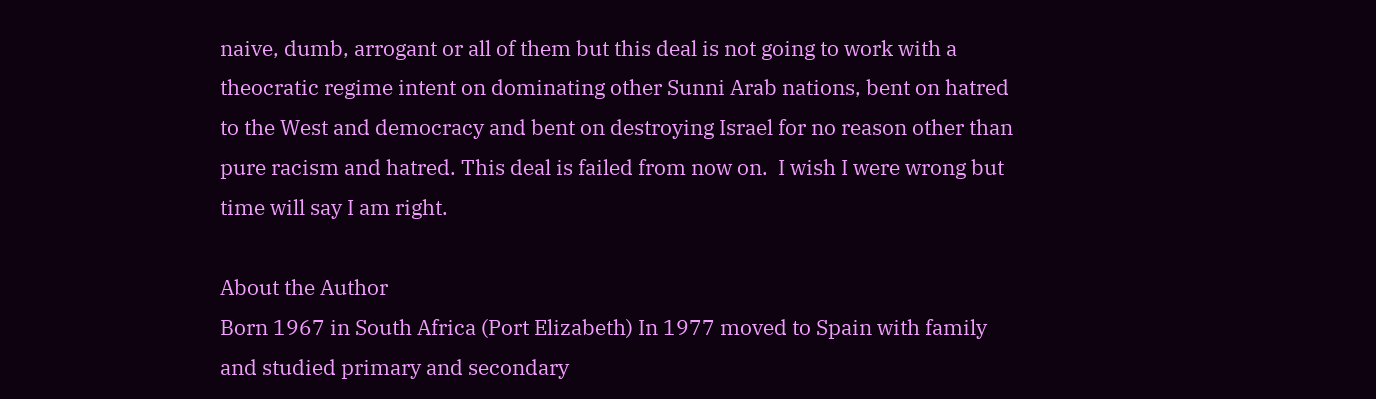naive, dumb, arrogant or all of them but this deal is not going to work with a theocratic regime intent on dominating other Sunni Arab nations, bent on hatred to the West and democracy and bent on destroying Israel for no reason other than pure racism and hatred. This deal is failed from now on.  I wish I were wrong but time will say I am right.

About the Author
Born 1967 in South Africa (Port Elizabeth) In 1977 moved to Spain with family and studied primary and secondary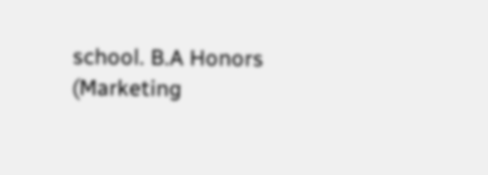school. B.A Honors (Marketing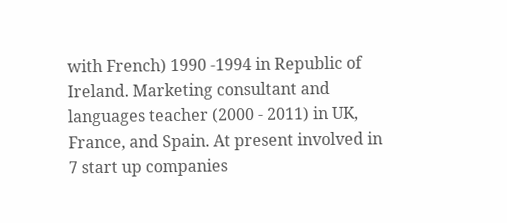with French) 1990 -1994 in Republic of Ireland. Marketing consultant and languages teacher (2000 - 2011) in UK, France, and Spain. At present involved in 7 start up companies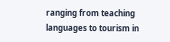ranging from teaching languages to tourism in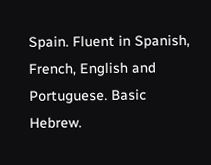Spain. Fluent in Spanish, French, English and Portuguese. Basic Hebrew.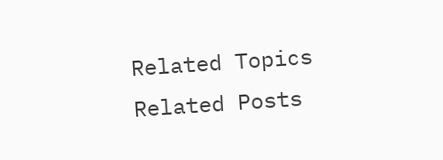Related Topics
Related Posts